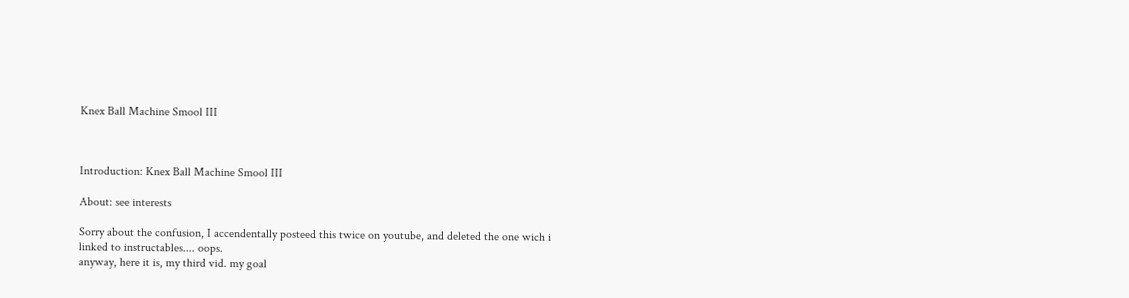Knex Ball Machine Smool III



Introduction: Knex Ball Machine Smool III

About: see interests

Sorry about the confusion, I accendentally posteed this twice on youtube, and deleted the one wich i linked to instructables.... oops.
anyway, here it is, my third vid. my goal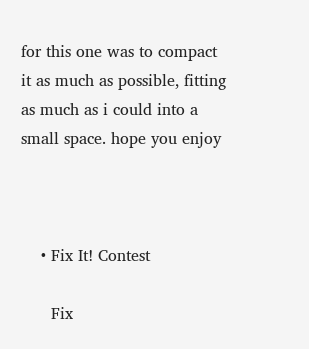for this one was to compact it as much as possible, fitting as much as i could into a small space. hope you enjoy



    • Fix It! Contest

      Fix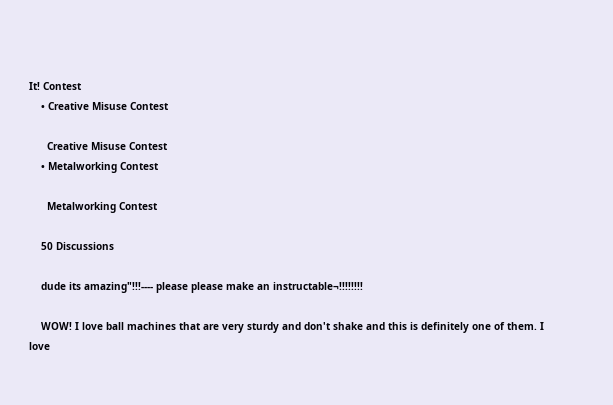It! Contest
    • Creative Misuse Contest

      Creative Misuse Contest
    • Metalworking Contest

      Metalworking Contest

    50 Discussions

    dude its amazing"!!!---- please please make an instructable¬!!!!!!!!

    WOW! I love ball machines that are very sturdy and don't shake and this is definitely one of them. I love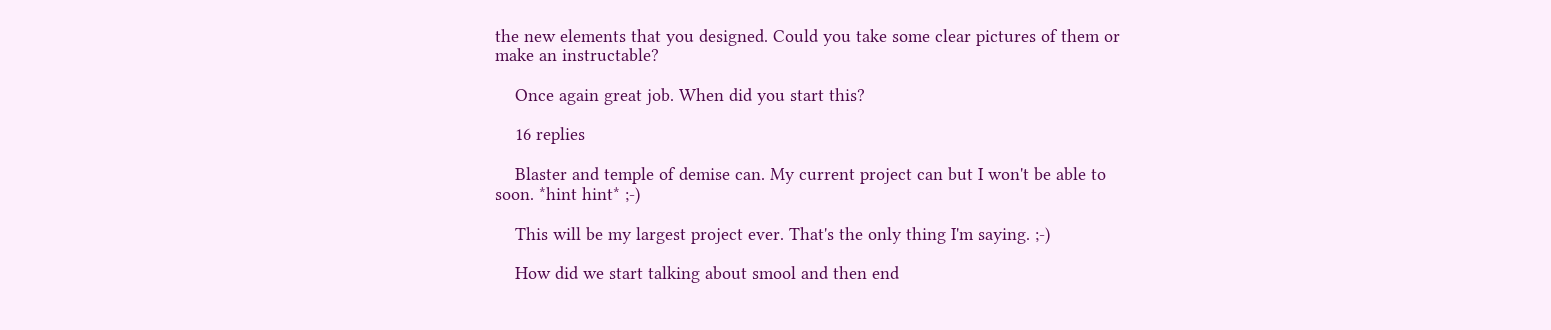the new elements that you designed. Could you take some clear pictures of them or make an instructable?

    Once again great job. When did you start this?

    16 replies

    Blaster and temple of demise can. My current project can but I won't be able to soon. *hint hint* ;-)

    This will be my largest project ever. That's the only thing I'm saying. ;-)

    How did we start talking about smool and then end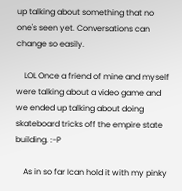up talking about something that no one's seen yet. Conversations can change so easily.

    LOL Once a friend of mine and myself were talking about a video game and we ended up talking about doing skateboard tricks off the empire state building. :-P

    As in so far Ican hold it with my pinky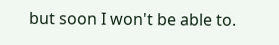but soon I won't be able to.